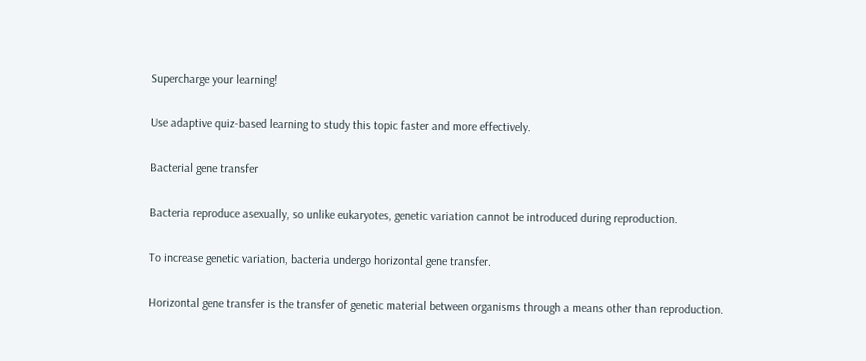Supercharge your learning!

Use adaptive quiz-based learning to study this topic faster and more effectively.

Bacterial gene transfer

Bacteria reproduce asexually, so unlike eukaryotes, genetic variation cannot be introduced during reproduction.

To increase genetic variation, bacteria undergo horizontal gene transfer.

Horizontal gene transfer is the transfer of genetic material between organisms through a means other than reproduction.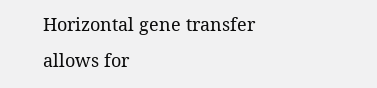Horizontal gene transfer allows for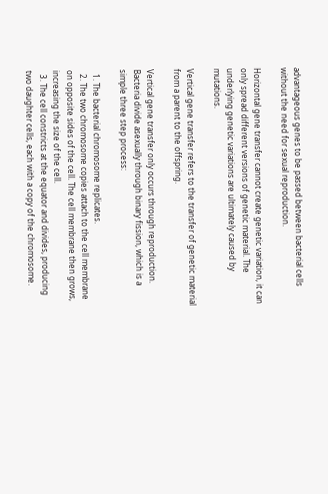advantageous genes to be passed between bacterial cells without the need for sexual reproduction.

Horizontal gene transfer cannot create genetic variation, it can only spread different versions of genetic material. The underlying genetic variations are ultimately caused by mutations.

Vertical gene transfer refers to the transfer of genetic material from a parent to the offspring.

Vertical gene transfer only occurs through reproduction. Bacteria divide asexually through binary fission, which is a simple three step process:

  1. The bacterial chromosome replicates.
  2. The two chromosome copies attach to the cell membrane on opposite sides of the cell. The cell membrane then grows, increasing the size of the cell.
  3. The cell constricts at the equator and divides, producing two daughter cells, each with a copy of the chromosome.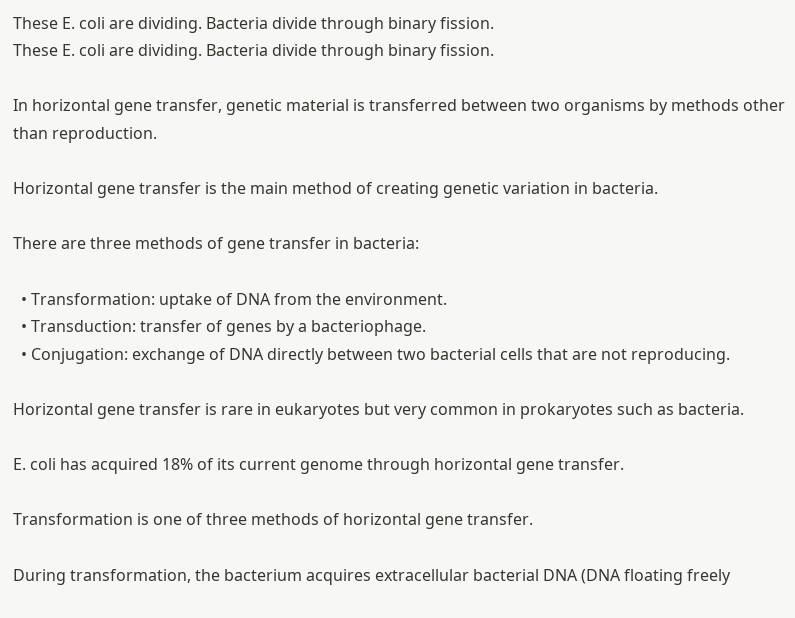These E. coli are dividing. Bacteria divide through binary fission.
These E. coli are dividing. Bacteria divide through binary fission.

In horizontal gene transfer, genetic material is transferred between two organisms by methods other than reproduction.

Horizontal gene transfer is the main method of creating genetic variation in bacteria.

There are three methods of gene transfer in bacteria:

  • Transformation: uptake of DNA from the environment.
  • Transduction: transfer of genes by a bacteriophage.
  • Conjugation: exchange of DNA directly between two bacterial cells that are not reproducing.

Horizontal gene transfer is rare in eukaryotes but very common in prokaryotes such as bacteria.

E. coli has acquired 18% of its current genome through horizontal gene transfer.

Transformation is one of three methods of horizontal gene transfer.

During transformation, the bacterium acquires extracellular bacterial DNA (DNA floating freely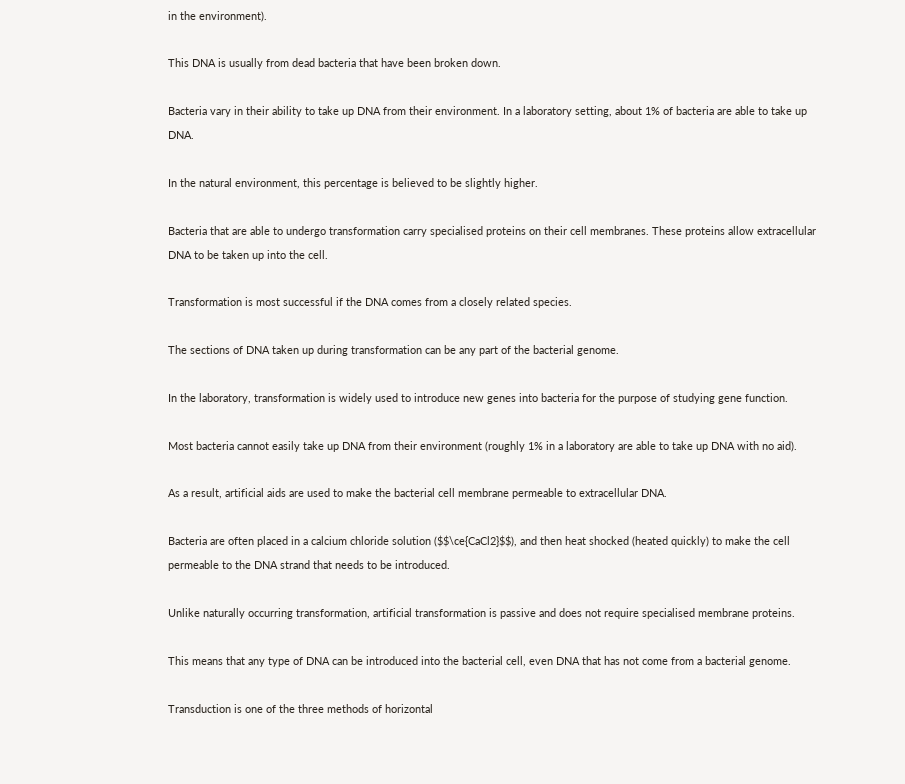in the environment).

This DNA is usually from dead bacteria that have been broken down.

Bacteria vary in their ability to take up DNA from their environment. In a laboratory setting, about 1% of bacteria are able to take up DNA.

In the natural environment, this percentage is believed to be slightly higher.

Bacteria that are able to undergo transformation carry specialised proteins on their cell membranes. These proteins allow extracellular DNA to be taken up into the cell.

Transformation is most successful if the DNA comes from a closely related species.

The sections of DNA taken up during transformation can be any part of the bacterial genome.

In the laboratory, transformation is widely used to introduce new genes into bacteria for the purpose of studying gene function.

Most bacteria cannot easily take up DNA from their environment (roughly 1% in a laboratory are able to take up DNA with no aid).

As a result, artificial aids are used to make the bacterial cell membrane permeable to extracellular DNA.

Bacteria are often placed in a calcium chloride solution ($$\ce{CaCl2}$$), and then heat shocked (heated quickly) to make the cell permeable to the DNA strand that needs to be introduced.

Unlike naturally occurring transformation, artificial transformation is passive and does not require specialised membrane proteins.

This means that any type of DNA can be introduced into the bacterial cell, even DNA that has not come from a bacterial genome.

Transduction is one of the three methods of horizontal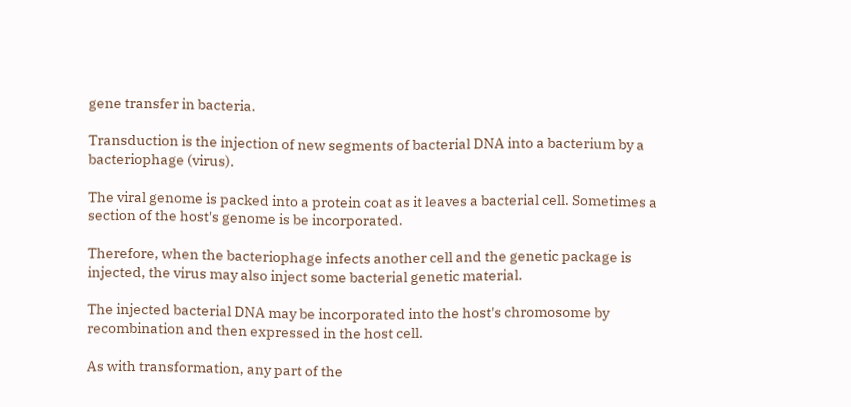gene transfer in bacteria.

Transduction is the injection of new segments of bacterial DNA into a bacterium by a bacteriophage (virus).

The viral genome is packed into a protein coat as it leaves a bacterial cell. Sometimes a section of the host's genome is be incorporated.

Therefore, when the bacteriophage infects another cell and the genetic package is injected, the virus may also inject some bacterial genetic material.

The injected bacterial DNA may be incorporated into the host's chromosome by recombination and then expressed in the host cell.

As with transformation, any part of the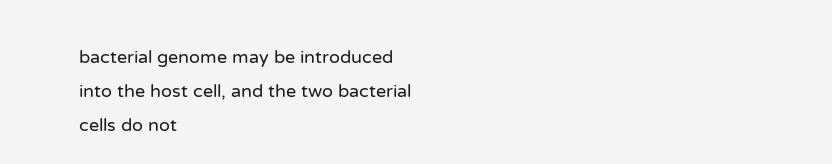bacterial genome may be introduced into the host cell, and the two bacterial cells do not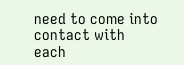need to come into contact with each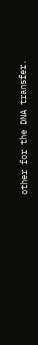other for the DNA transfer.